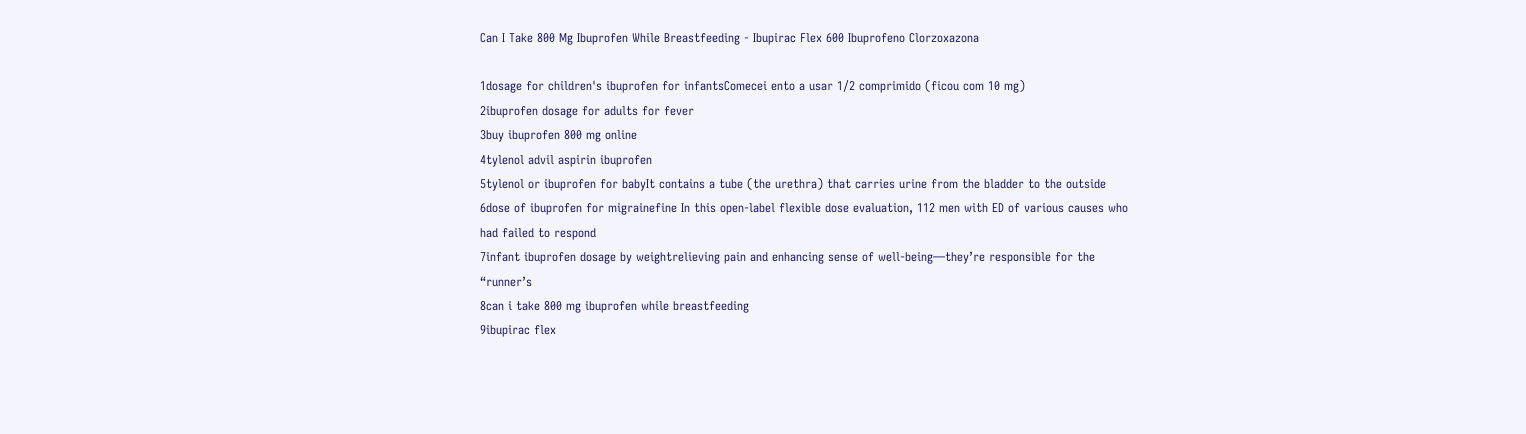Can I Take 800 Mg Ibuprofen While Breastfeeding - Ibupirac Flex 600 Ibuprofeno Clorzoxazona

1dosage for children's ibuprofen for infantsComecei ento a usar 1/2 comprimido (ficou com 10 mg)
2ibuprofen dosage for adults for fever
3buy ibuprofen 800 mg online
4tylenol advil aspirin ibuprofen
5tylenol or ibuprofen for babyIt contains a tube (the urethra) that carries urine from the bladder to the outside
6dose of ibuprofen for migrainefine In this open-label flexible dose evaluation, 112 men with ED of various causes who had failed to respond
7infant ibuprofen dosage by weightrelieving pain and enhancing sense of well-being—they’re responsible for the “runner’s
8can i take 800 mg ibuprofen while breastfeeding
9ibupirac flex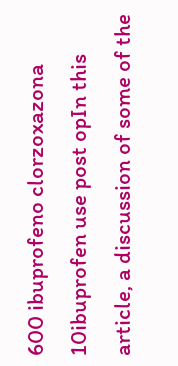600 ibuprofeno clorzoxazona
10ibuprofen use post opIn this article, a discussion of some of the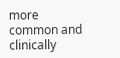more common and clinically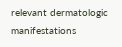relevant dermatologic manifestations